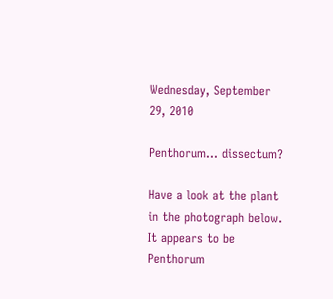Wednesday, September 29, 2010

Penthorum... dissectum?

Have a look at the plant in the photograph below. It appears to be Penthorum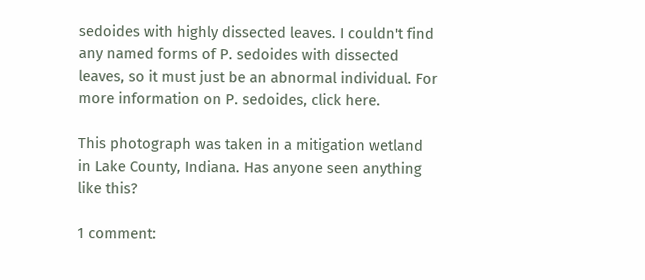sedoides with highly dissected leaves. I couldn't find any named forms of P. sedoides with dissected leaves, so it must just be an abnormal individual. For more information on P. sedoides, click here.

This photograph was taken in a mitigation wetland in Lake County, Indiana. Has anyone seen anything like this?

1 comment: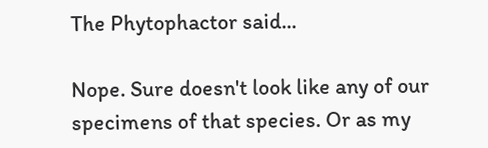The Phytophactor said...

Nope. Sure doesn't look like any of our specimens of that species. Or as my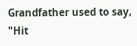Grandfather used to say, "Hit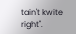tain't kwite right".